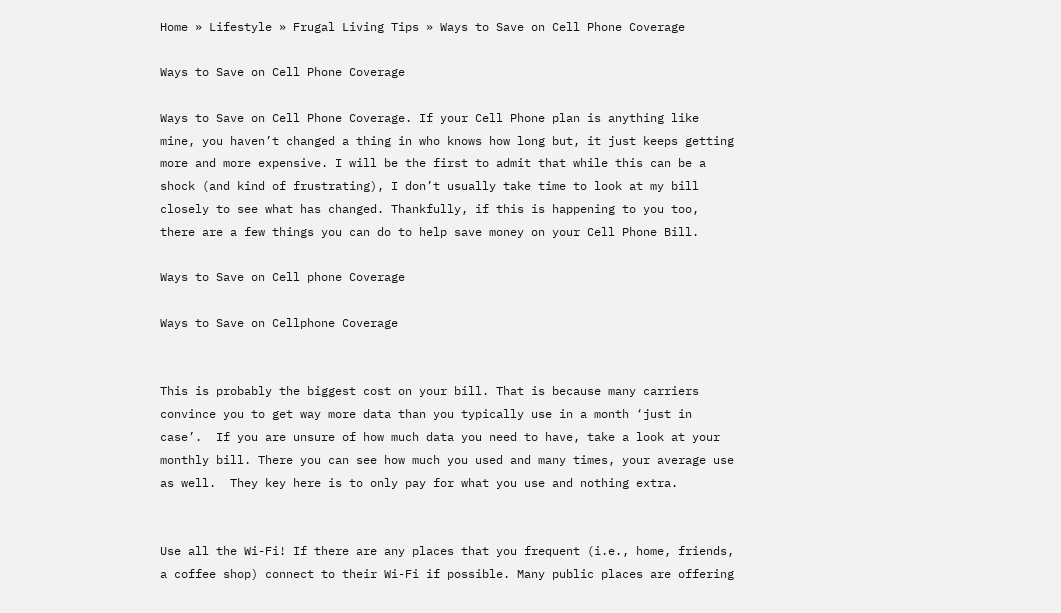Home » Lifestyle » Frugal Living Tips » Ways to Save on Cell Phone Coverage

Ways to Save on Cell Phone Coverage

Ways to Save on Cell Phone Coverage. If your Cell Phone plan is anything like mine, you haven’t changed a thing in who knows how long but, it just keeps getting more and more expensive. I will be the first to admit that while this can be a shock (and kind of frustrating), I don’t usually take time to look at my bill closely to see what has changed. Thankfully, if this is happening to you too, there are a few things you can do to help save money on your Cell Phone Bill.

Ways to Save on Cell phone Coverage

Ways to Save on Cellphone Coverage


This is probably the biggest cost on your bill. That is because many carriers convince you to get way more data than you typically use in a month ‘just in case’.  If you are unsure of how much data you need to have, take a look at your monthly bill. There you can see how much you used and many times, your average use as well.  They key here is to only pay for what you use and nothing extra.


Use all the Wi-Fi! If there are any places that you frequent (i.e., home, friends, a coffee shop) connect to their Wi-Fi if possible. Many public places are offering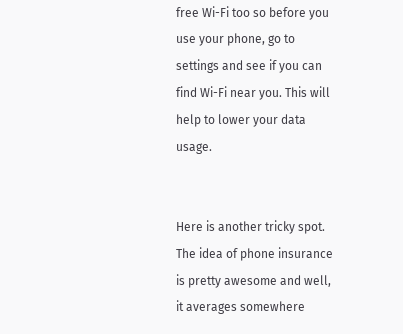free Wi-Fi too so before you use your phone, go to settings and see if you can find Wi-Fi near you. This will help to lower your data usage.


Here is another tricky spot. The idea of phone insurance is pretty awesome and well, it averages somewhere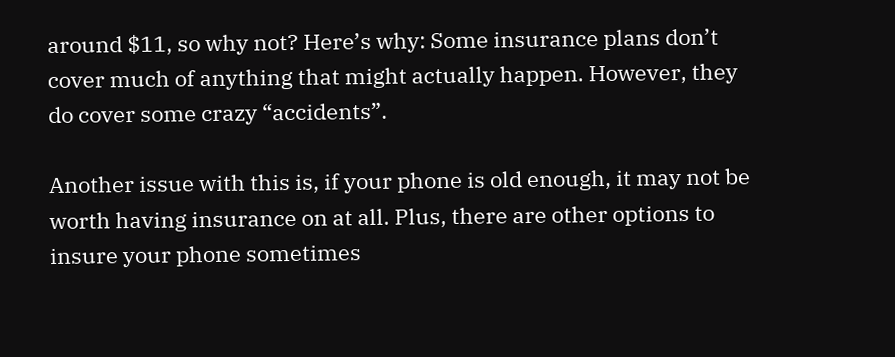around $11, so why not? Here’s why: Some insurance plans don’t cover much of anything that might actually happen. However, they do cover some crazy “accidents”.

Another issue with this is, if your phone is old enough, it may not be worth having insurance on at all. Plus, there are other options to insure your phone sometimes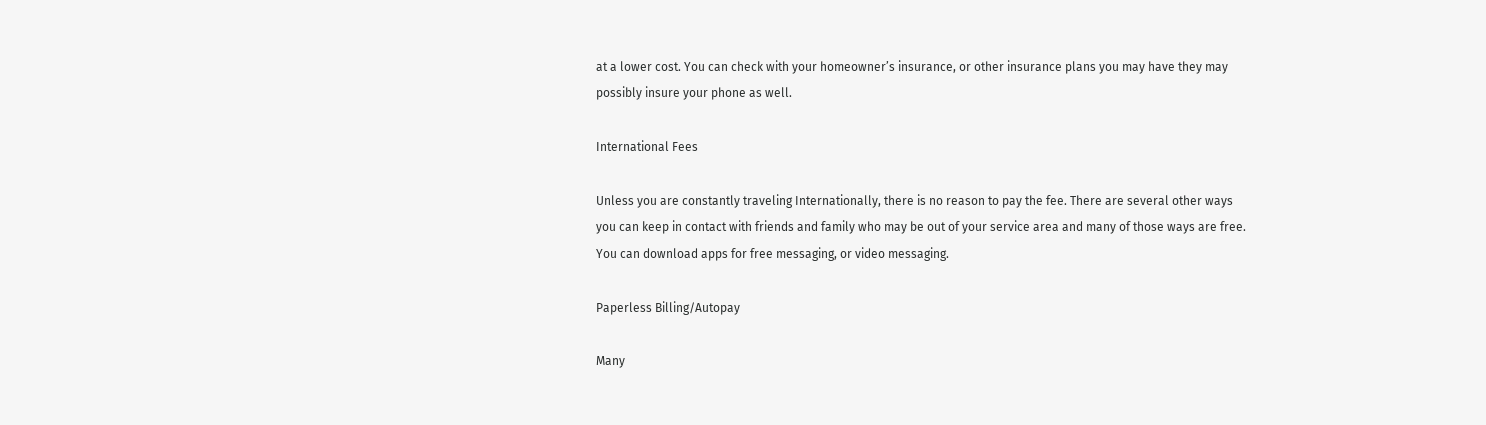at a lower cost. You can check with your homeowner’s insurance, or other insurance plans you may have they may possibly insure your phone as well.

International Fees

Unless you are constantly traveling Internationally, there is no reason to pay the fee. There are several other ways you can keep in contact with friends and family who may be out of your service area and many of those ways are free. You can download apps for free messaging, or video messaging.

Paperless Billing/Autopay

Many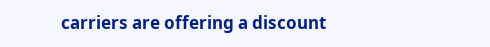carriers are offering a discount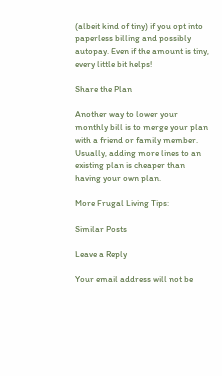(albeit kind of tiny) if you opt into paperless billing and possibly autopay. Even if the amount is tiny, every little bit helps!

Share the Plan

Another way to lower your monthly bill is to merge your plan with a friend or family member. Usually, adding more lines to an existing plan is cheaper than having your own plan.

More Frugal Living Tips:

Similar Posts

Leave a Reply

Your email address will not be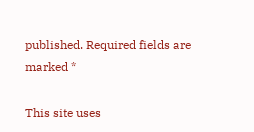published. Required fields are marked *

This site uses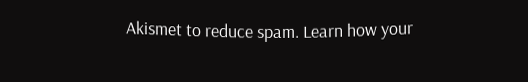Akismet to reduce spam. Learn how your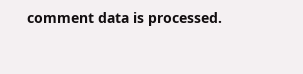comment data is processed.